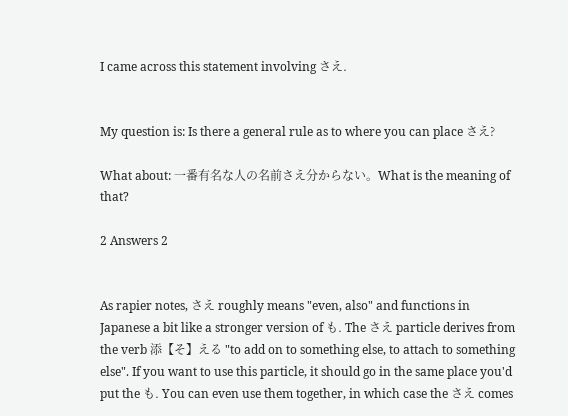I came across this statement involving さえ.


My question is: Is there a general rule as to where you can place さえ?

What about: 一番有名な人の名前さえ分からない。What is the meaning of that?

2 Answers 2


As rapier notes, さえ roughly means "even, also" and functions in Japanese a bit like a stronger version of も. The さえ particle derives from the verb 添【そ】える "to add on to something else, to attach to something else". If you want to use this particle, it should go in the same place you'd put the も. You can even use them together, in which case the さえ comes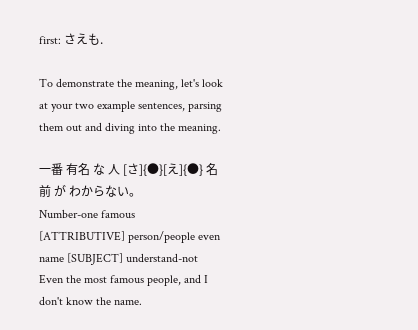first: さえも.

To demonstrate the meaning, let's look at your two example sentences, parsing them out and diving into the meaning.

一番 有名 な 人 [さ]{●}[え]{●} 名前 が わからない。
Number-one famous [ATTRIBUTIVE] person/people even name [SUBJECT] understand-not
Even the most famous people, and I don't know the name.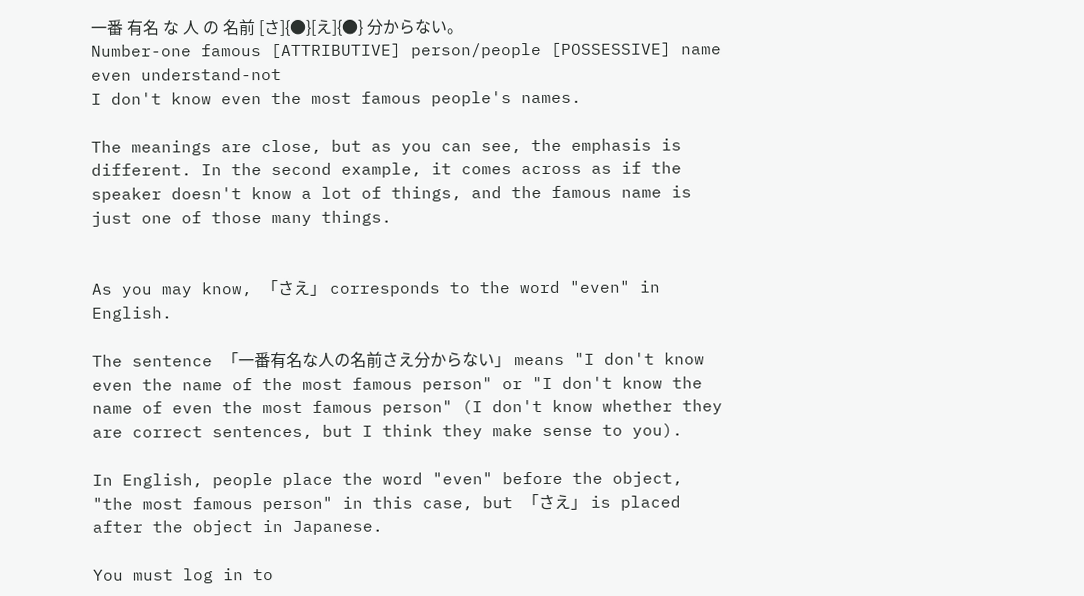一番 有名 な 人 の 名前 [さ]{●}[え]{●} 分からない。
Number-one famous [ATTRIBUTIVE] person/people [POSSESSIVE] name even understand-not
I don't know even the most famous people's names.

The meanings are close, but as you can see, the emphasis is different. In the second example, it comes across as if the speaker doesn't know a lot of things, and the famous name is just one of those many things.


As you may know, 「さえ」 corresponds to the word "even" in English.

The sentence 「一番有名な人の名前さえ分からない」 means "I don't know even the name of the most famous person" or "I don't know the name of even the most famous person" (I don't know whether they are correct sentences, but I think they make sense to you).

In English, people place the word "even" before the object, "the most famous person" in this case, but 「さえ」 is placed after the object in Japanese.

You must log in to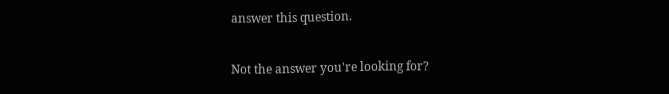answer this question.

Not the answer you're looking for?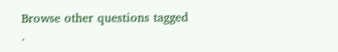Browse other questions tagged .